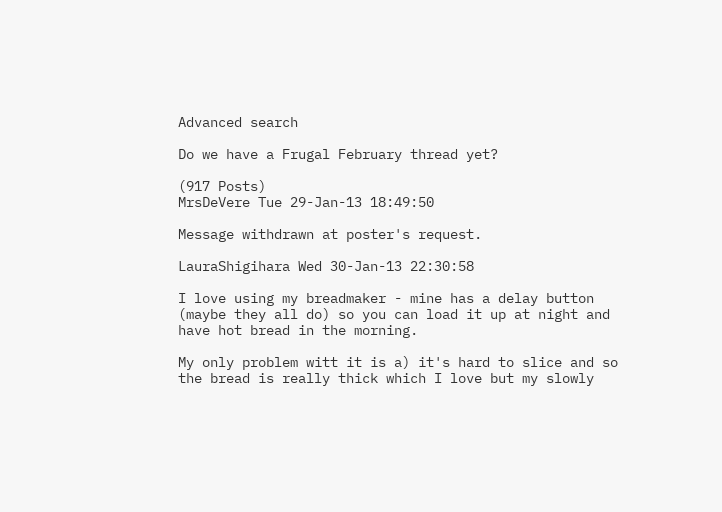Advanced search

Do we have a Frugal February thread yet?

(917 Posts)
MrsDeVere Tue 29-Jan-13 18:49:50

Message withdrawn at poster's request.

LauraShigihara Wed 30-Jan-13 22:30:58

I love using my breadmaker - mine has a delay button (maybe they all do) so you can load it up at night and have hot bread in the morning.

My only problem witt it is a) it's hard to slice and so the bread is really thick which I love but my slowly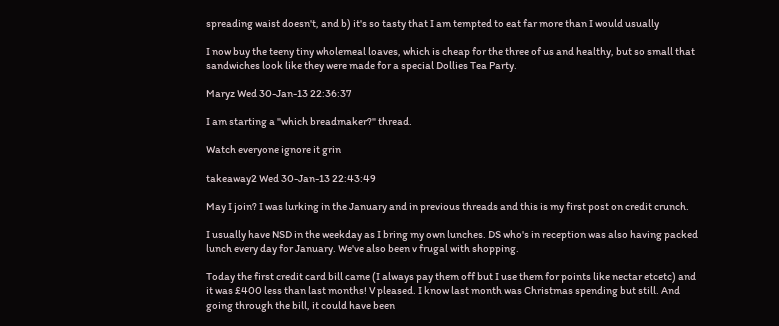spreading waist doesn't, and b) it's so tasty that I am tempted to eat far more than I would usually

I now buy the teeny tiny wholemeal loaves, which is cheap for the three of us and healthy, but so small that sandwiches look like they were made for a special Dollies Tea Party.

Maryz Wed 30-Jan-13 22:36:37

I am starting a "which breadmaker?" thread.

Watch everyone ignore it grin

takeaway2 Wed 30-Jan-13 22:43:49

May I join? I was lurking in the January and in previous threads and this is my first post on credit crunch.

I usually have NSD in the weekday as I bring my own lunches. DS who's in reception was also having packed lunch every day for January. We've also been v frugal with shopping.

Today the first credit card bill came (I always pay them off but I use them for points like nectar etcetc) and it was £400 less than last months! V pleased. I know last month was Christmas spending but still. And going through the bill, it could have been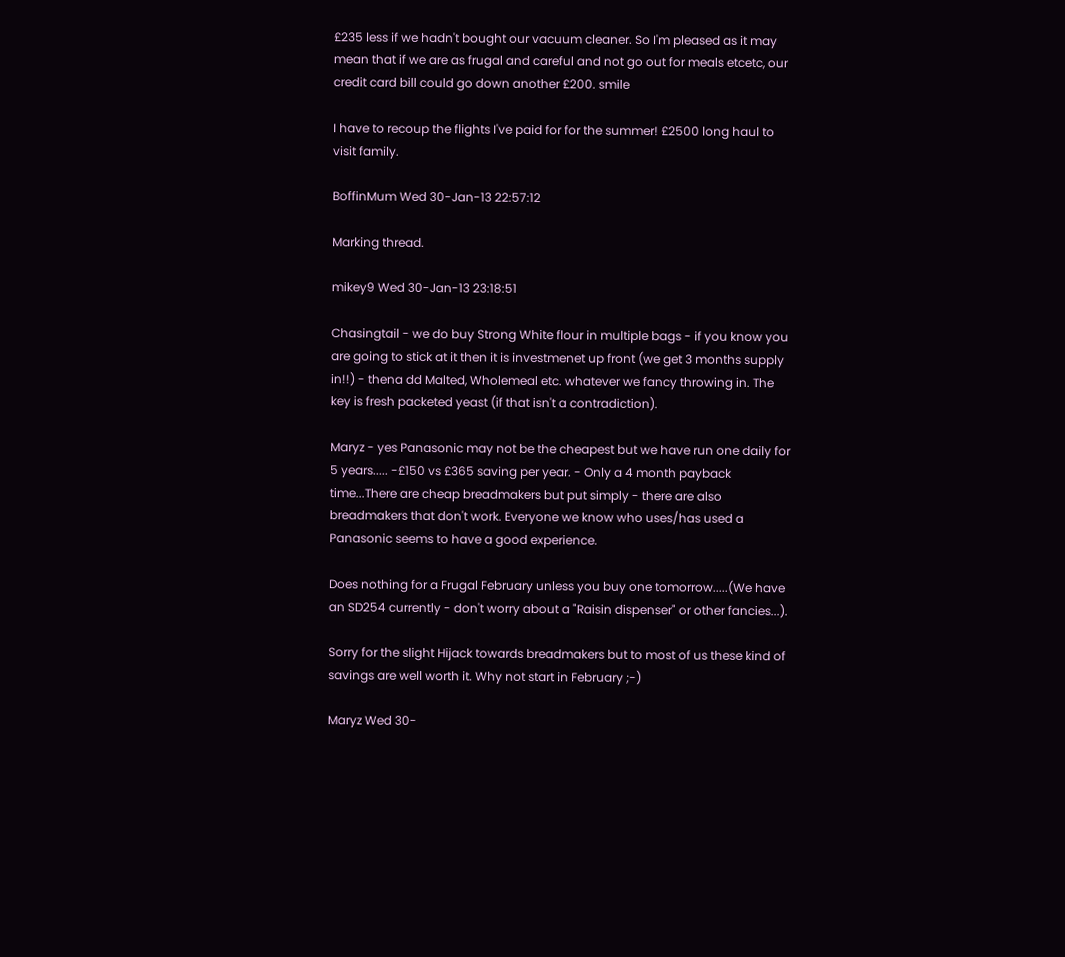£235 less if we hadn't bought our vacuum cleaner. So I'm pleased as it may mean that if we are as frugal and careful and not go out for meals etcetc, our credit card bill could go down another £200. smile

I have to recoup the flights I've paid for for the summer! £2500 long haul to visit family.

BoffinMum Wed 30-Jan-13 22:57:12

Marking thread.

mikey9 Wed 30-Jan-13 23:18:51

Chasingtail - we do buy Strong White flour in multiple bags - if you know you are going to stick at it then it is investmenet up front (we get 3 months supply in!!) - thena dd Malted, Wholemeal etc. whatever we fancy throwing in. The key is fresh packeted yeast (if that isn't a contradiction).

Maryz - yes Panasonic may not be the cheapest but we have run one daily for 5 years..... -£150 vs £365 saving per year. - Only a 4 month payback time...There are cheap breadmakers but put simply - there are also breadmakers that don't work. Everyone we know who uses/has used a Panasonic seems to have a good experience.

Does nothing for a Frugal February unless you buy one tomorrow.....(We have an SD254 currently - don't worry about a "Raisin dispenser" or other fancies...).

Sorry for the slight Hijack towards breadmakers but to most of us these kind of savings are well worth it. Why not start in February ;-)

Maryz Wed 30-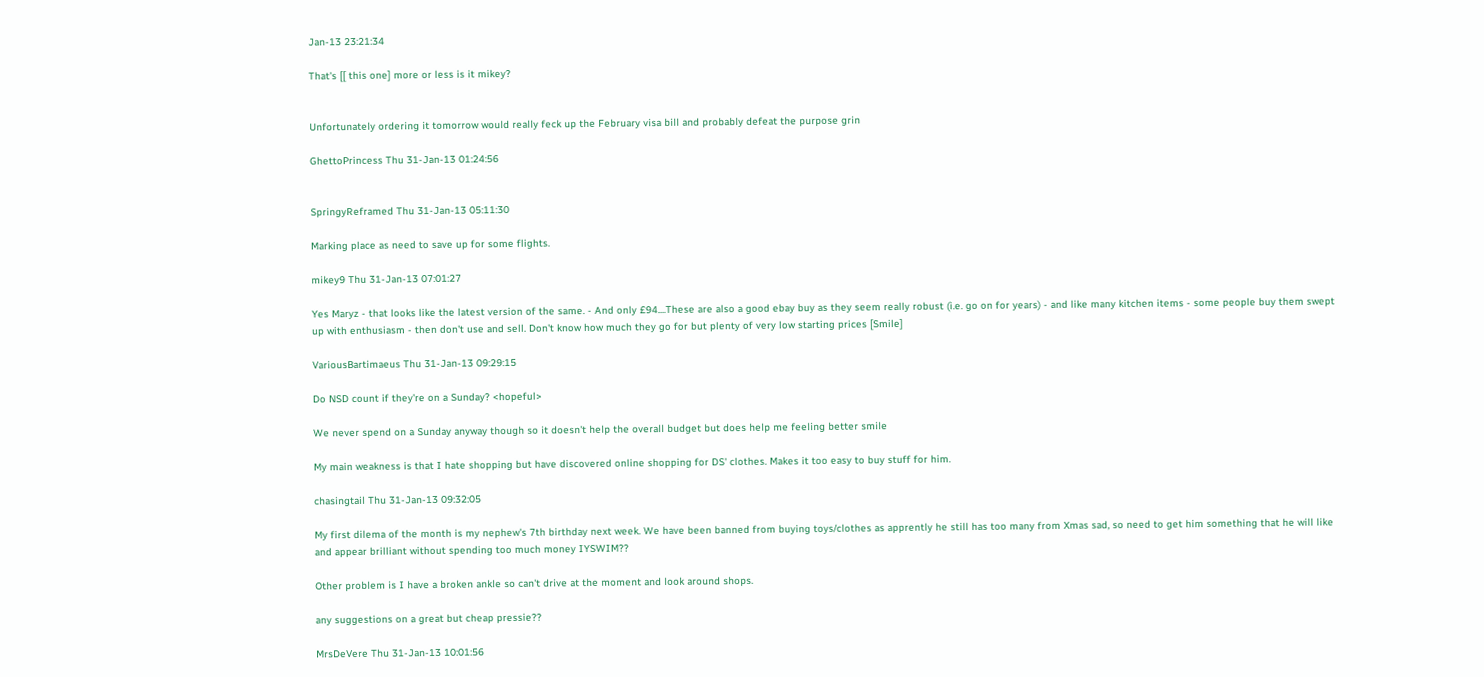Jan-13 23:21:34

That's [[ this one] more or less is it mikey?


Unfortunately ordering it tomorrow would really feck up the February visa bill and probably defeat the purpose grin

GhettoPrincess Thu 31-Jan-13 01:24:56


SpringyReframed Thu 31-Jan-13 05:11:30

Marking place as need to save up for some flights.

mikey9 Thu 31-Jan-13 07:01:27

Yes Maryz - that looks like the latest version of the same. - And only £94....These are also a good ebay buy as they seem really robust (i.e. go on for years) - and like many kitchen items - some people buy them swept up with enthusiasm - then don't use and sell. Don't know how much they go for but plenty of very low starting prices [Smile]

VariousBartimaeus Thu 31-Jan-13 09:29:15

Do NSD count if they're on a Sunday? <hopeful>

We never spend on a Sunday anyway though so it doesn't help the overall budget but does help me feeling better smile

My main weakness is that I hate shopping but have discovered online shopping for DS' clothes. Makes it too easy to buy stuff for him.

chasingtail Thu 31-Jan-13 09:32:05

My first dilema of the month is my nephew's 7th birthday next week. We have been banned from buying toys/clothes as apprently he still has too many from Xmas sad, so need to get him something that he will like and appear brilliant without spending too much money IYSWIM??

Other problem is I have a broken ankle so can't drive at the moment and look around shops.

any suggestions on a great but cheap pressie??

MrsDeVere Thu 31-Jan-13 10:01:56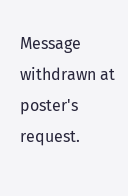Message withdrawn at poster's request.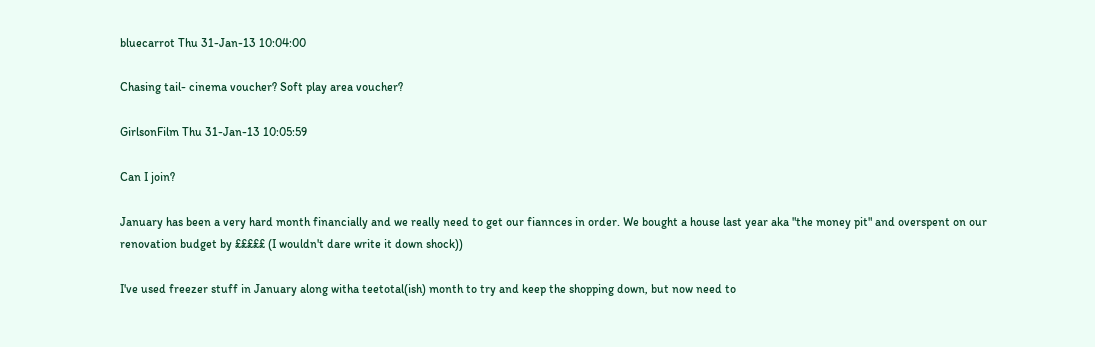bluecarrot Thu 31-Jan-13 10:04:00

Chasing tail- cinema voucher? Soft play area voucher?

GirlsonFilm Thu 31-Jan-13 10:05:59

Can I join?

January has been a very hard month financially and we really need to get our fiannces in order. We bought a house last year aka "the money pit" and overspent on our renovation budget by £££££ (I wouldn't dare write it down shock))

I've used freezer stuff in January along witha teetotal(ish) month to try and keep the shopping down, but now need to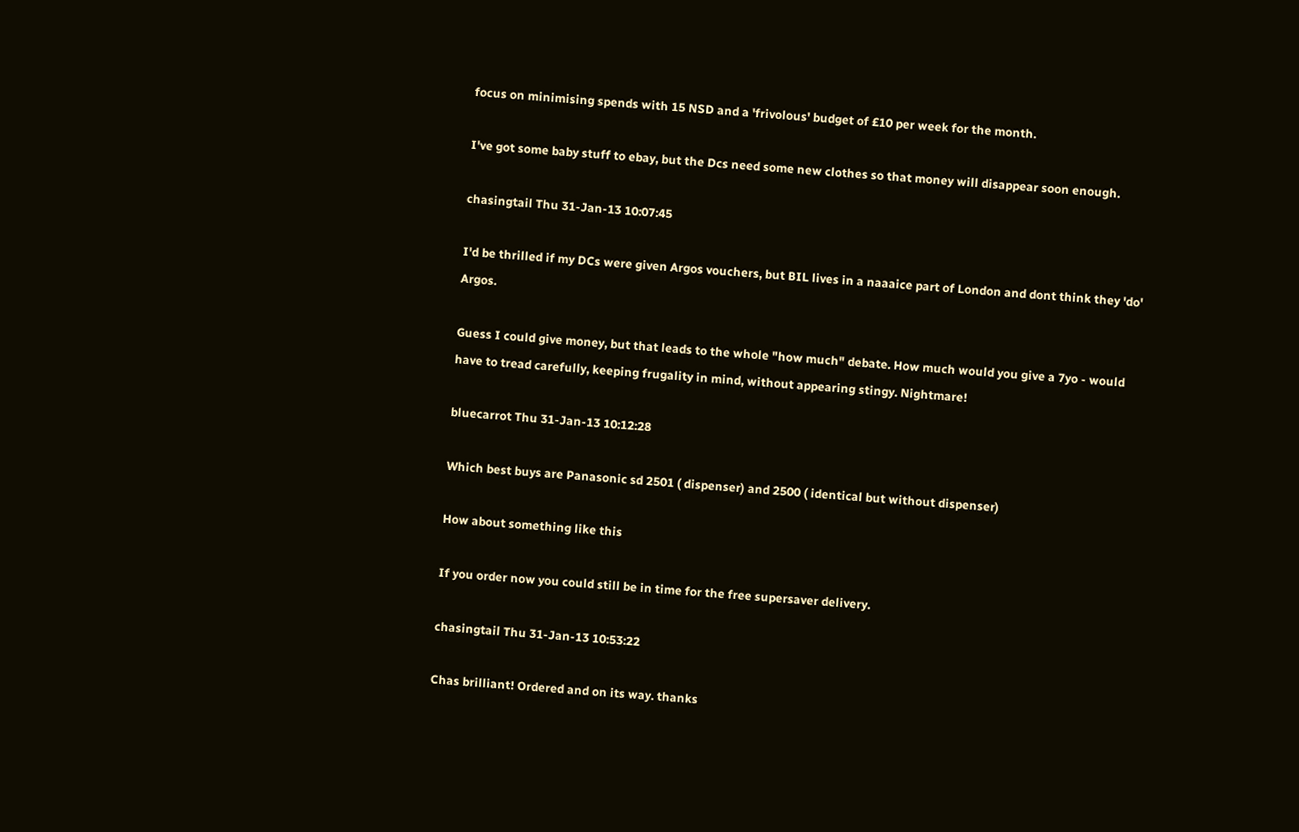focus on minimising spends with 15 NSD and a 'frivolous' budget of £10 per week for the month.

I've got some baby stuff to ebay, but the Dcs need some new clothes so that money will disappear soon enough.

chasingtail Thu 31-Jan-13 10:07:45

I'd be thrilled if my DCs were given Argos vouchers, but BIL lives in a naaaice part of London and dont think they 'do' Argos.

Guess I could give money, but that leads to the whole "how much" debate. How much would you give a 7yo - would have to tread carefully, keeping frugality in mind, without appearing stingy. Nightmare!

bluecarrot Thu 31-Jan-13 10:12:28

Which best buys are Panasonic sd 2501 ( dispenser) and 2500 ( identical but without dispenser)

How about something like this

If you order now you could still be in time for the free supersaver delivery.

chasingtail Thu 31-Jan-13 10:53:22

Chas brilliant! Ordered and on its way. thanks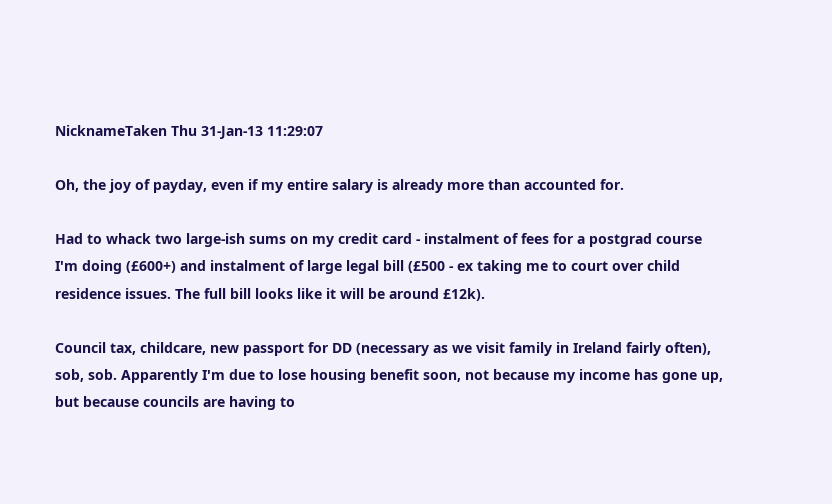NicknameTaken Thu 31-Jan-13 11:29:07

Oh, the joy of payday, even if my entire salary is already more than accounted for.

Had to whack two large-ish sums on my credit card - instalment of fees for a postgrad course I'm doing (£600+) and instalment of large legal bill (£500 - ex taking me to court over child residence issues. The full bill looks like it will be around £12k).

Council tax, childcare, new passport for DD (necessary as we visit family in Ireland fairly often), sob, sob. Apparently I'm due to lose housing benefit soon, not because my income has gone up, but because councils are having to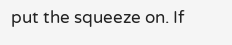put the squeeze on. If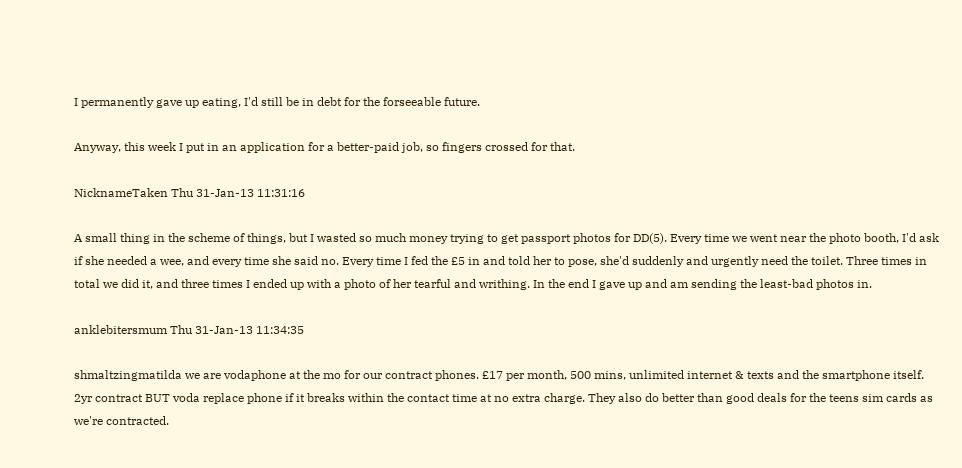I permanently gave up eating, I'd still be in debt for the forseeable future.

Anyway, this week I put in an application for a better-paid job, so fingers crossed for that.

NicknameTaken Thu 31-Jan-13 11:31:16

A small thing in the scheme of things, but I wasted so much money trying to get passport photos for DD(5). Every time we went near the photo booth, I'd ask if she needed a wee, and every time she said no. Every time I fed the £5 in and told her to pose, she'd suddenly and urgently need the toilet. Three times in total we did it, and three times I ended up with a photo of her tearful and writhing. In the end I gave up and am sending the least-bad photos in.

anklebitersmum Thu 31-Jan-13 11:34:35

shmaltzingmatilda we are vodaphone at the mo for our contract phones. £17 per month, 500 mins, unlimited internet & texts and the smartphone itself. 2yr contract BUT voda replace phone if it breaks within the contact time at no extra charge. They also do better than good deals for the teens sim cards as we're contracted.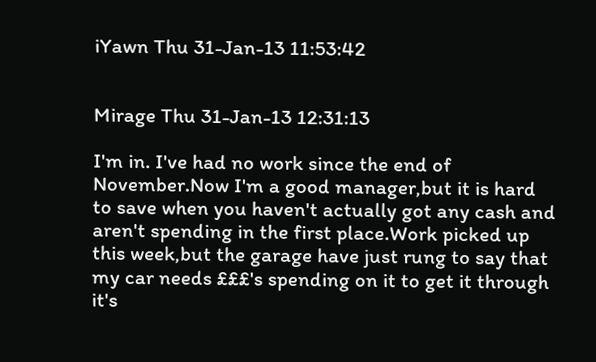iYawn Thu 31-Jan-13 11:53:42


Mirage Thu 31-Jan-13 12:31:13

I'm in. I've had no work since the end of November.Now I'm a good manager,but it is hard to save when you haven't actually got any cash and aren't spending in the first place.Work picked up this week,but the garage have just rung to say that my car needs £££'s spending on it to get it through it's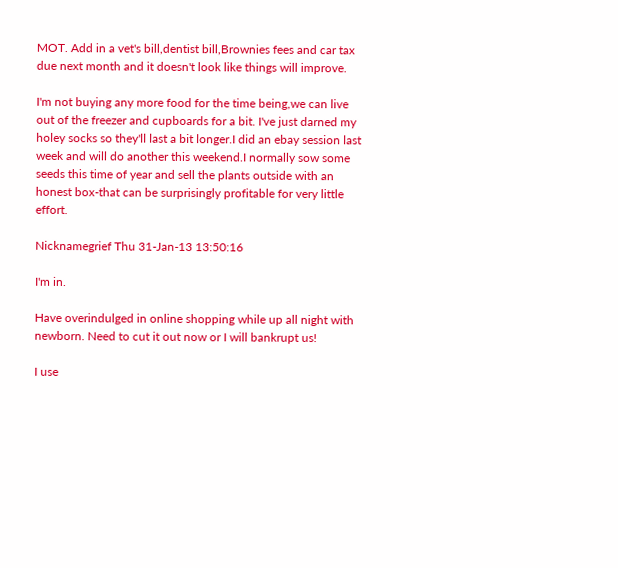MOT. Add in a vet's bill,dentist bill,Brownies fees and car tax due next month and it doesn't look like things will improve.

I'm not buying any more food for the time being,we can live out of the freezer and cupboards for a bit. I've just darned my holey socks so they'll last a bit longer.I did an ebay session last week and will do another this weekend.I normally sow some seeds this time of year and sell the plants outside with an honest box-that can be surprisingly profitable for very little effort.

Nicknamegrief Thu 31-Jan-13 13:50:16

I'm in.

Have overindulged in online shopping while up all night with newborn. Need to cut it out now or I will bankrupt us!

I use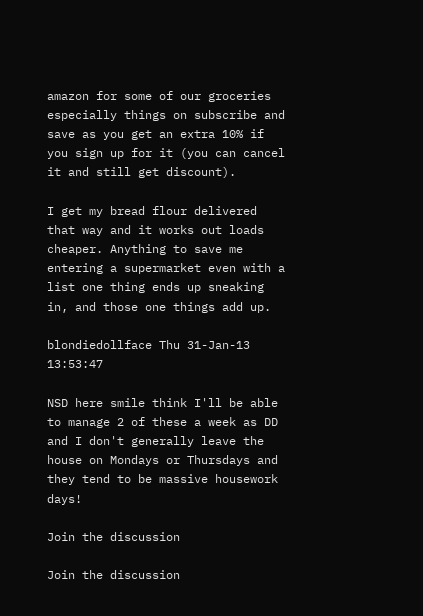amazon for some of our groceries especially things on subscribe and save as you get an extra 10% if you sign up for it (you can cancel it and still get discount).

I get my bread flour delivered that way and it works out loads cheaper. Anything to save me entering a supermarket even with a list one thing ends up sneaking in, and those one things add up.

blondiedollface Thu 31-Jan-13 13:53:47

NSD here smile think I'll be able to manage 2 of these a week as DD and I don't generally leave the house on Mondays or Thursdays and they tend to be massive housework days!

Join the discussion

Join the discussion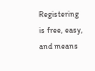Registering is free, easy, and means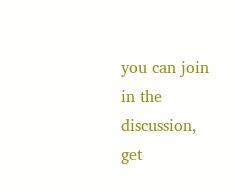you can join in the discussion, get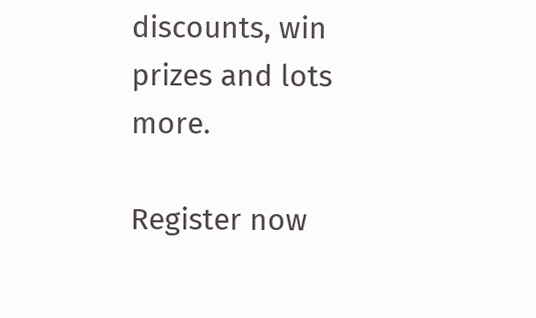discounts, win prizes and lots more.

Register now